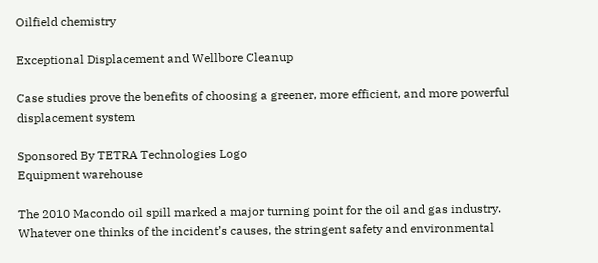Oilfield chemistry

Exceptional Displacement and Wellbore Cleanup

Case studies prove the benefits of choosing a greener, more efficient, and more powerful displacement system

Sponsored By TETRA Technologies Logo
Equipment warehouse

The 2010 Macondo oil spill marked a major turning point for the oil and gas industry. Whatever one thinks of the incident’s causes, the stringent safety and environmental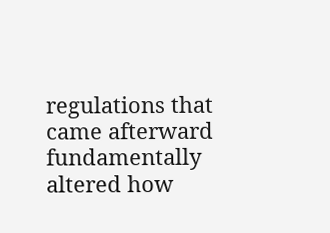regulations that came afterward fundamentally altered how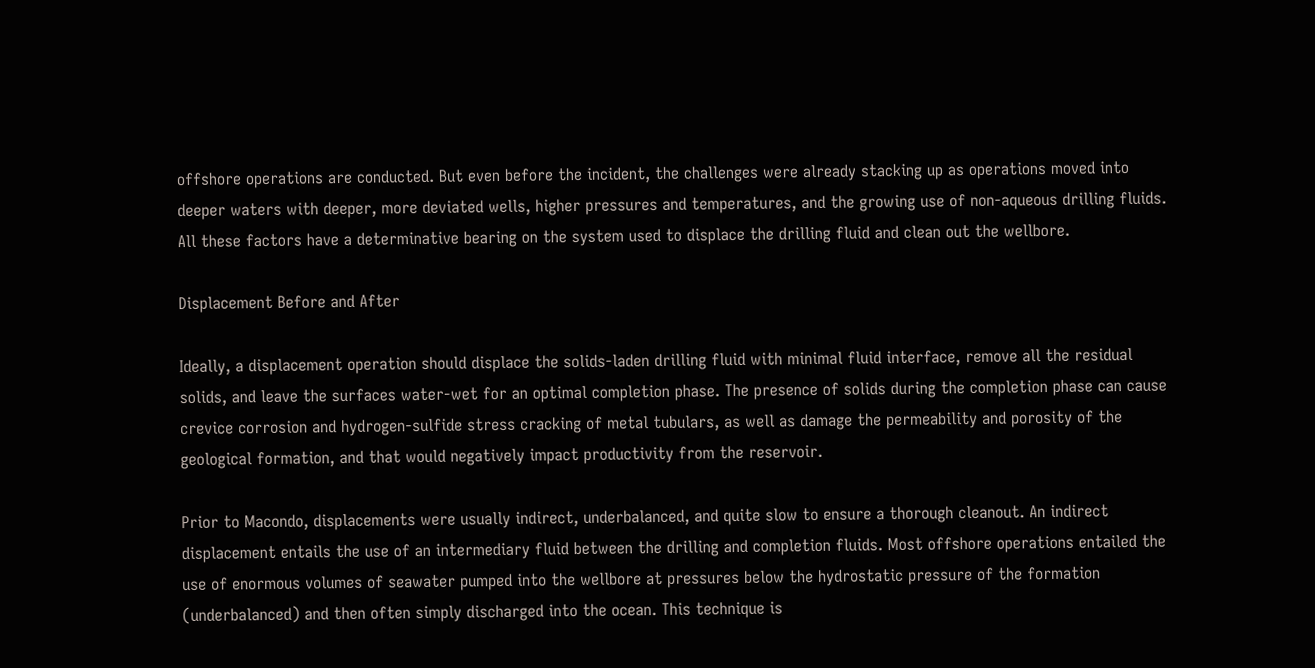offshore operations are conducted. But even before the incident, the challenges were already stacking up as operations moved into deeper waters with deeper, more deviated wells, higher pressures and temperatures, and the growing use of non-aqueous drilling fluids. All these factors have a determinative bearing on the system used to displace the drilling fluid and clean out the wellbore.

Displacement Before and After

Ideally, a displacement operation should displace the solids-laden drilling fluid with minimal fluid interface, remove all the residual solids, and leave the surfaces water-wet for an optimal completion phase. The presence of solids during the completion phase can cause crevice corrosion and hydrogen-sulfide stress cracking of metal tubulars, as well as damage the permeability and porosity of the geological formation, and that would negatively impact productivity from the reservoir.

Prior to Macondo, displacements were usually indirect, underbalanced, and quite slow to ensure a thorough cleanout. An indirect displacement entails the use of an intermediary fluid between the drilling and completion fluids. Most offshore operations entailed the use of enormous volumes of seawater pumped into the wellbore at pressures below the hydrostatic pressure of the formation (underbalanced) and then often simply discharged into the ocean. This technique is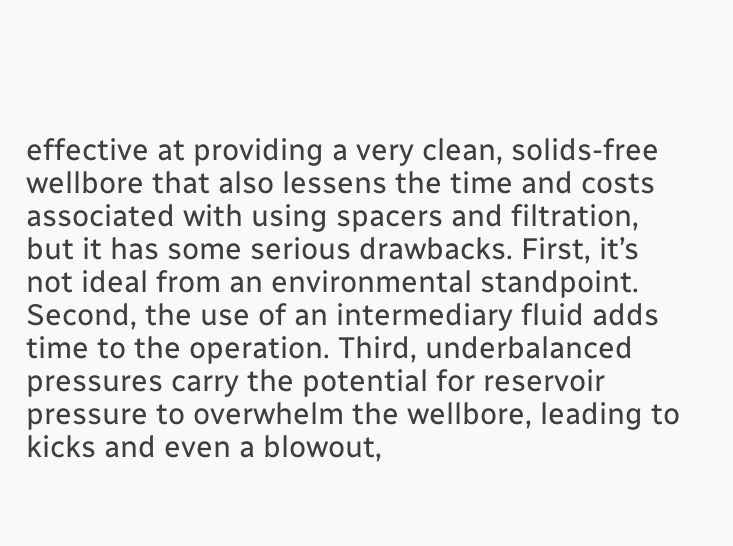effective at providing a very clean, solids-free wellbore that also lessens the time and costs associated with using spacers and filtration, but it has some serious drawbacks. First, it’s not ideal from an environmental standpoint. Second, the use of an intermediary fluid adds time to the operation. Third, underbalanced pressures carry the potential for reservoir pressure to overwhelm the wellbore, leading to kicks and even a blowout,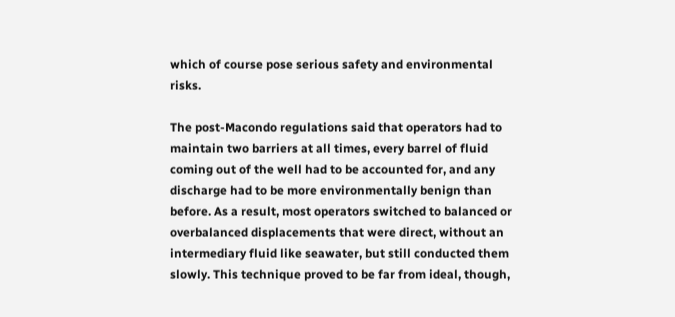which of course pose serious safety and environmental risks.

The post-Macondo regulations said that operators had to maintain two barriers at all times, every barrel of fluid coming out of the well had to be accounted for, and any discharge had to be more environmentally benign than before. As a result, most operators switched to balanced or overbalanced displacements that were direct, without an intermediary fluid like seawater, but still conducted them slowly. This technique proved to be far from ideal, though,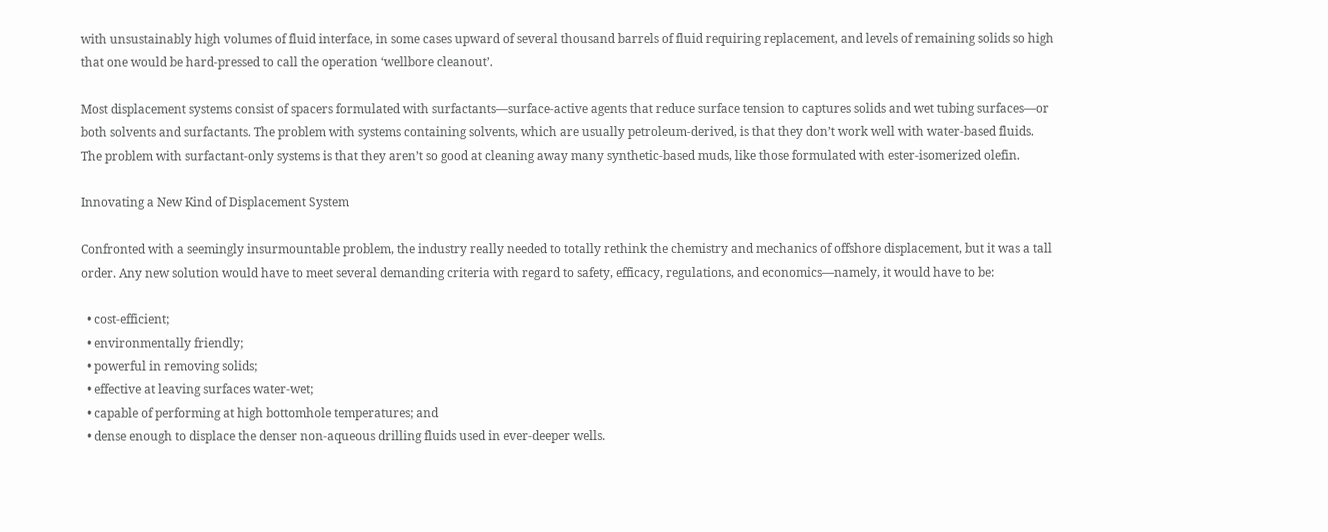with unsustainably high volumes of fluid interface, in some cases upward of several thousand barrels of fluid requiring replacement, and levels of remaining solids so high that one would be hard-pressed to call the operation ‘wellbore cleanout’.

Most displacement systems consist of spacers formulated with surfactants—surface-active agents that reduce surface tension to captures solids and wet tubing surfaces—or both solvents and surfactants. The problem with systems containing solvents, which are usually petroleum-derived, is that they don’t work well with water-based fluids. The problem with surfactant-only systems is that they aren’t so good at cleaning away many synthetic-based muds, like those formulated with ester-isomerized olefin.

Innovating a New Kind of Displacement System

Confronted with a seemingly insurmountable problem, the industry really needed to totally rethink the chemistry and mechanics of offshore displacement, but it was a tall order. Any new solution would have to meet several demanding criteria with regard to safety, efficacy, regulations, and economics—namely, it would have to be:

  • cost-efficient;
  • environmentally friendly;
  • powerful in removing solids;
  • effective at leaving surfaces water-wet;
  • capable of performing at high bottomhole temperatures; and
  • dense enough to displace the denser non-aqueous drilling fluids used in ever-deeper wells.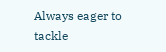Always eager to tackle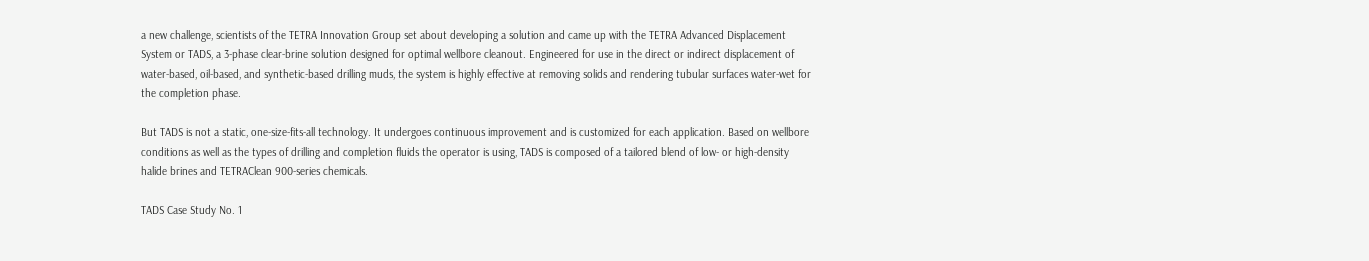a new challenge, scientists of the TETRA Innovation Group set about developing a solution and came up with the TETRA Advanced Displacement System or TADS, a 3-phase clear-brine solution designed for optimal wellbore cleanout. Engineered for use in the direct or indirect displacement of water-based, oil-based, and synthetic-based drilling muds, the system is highly effective at removing solids and rendering tubular surfaces water-wet for the completion phase.

But TADS is not a static, one-size-fits-all technology. It undergoes continuous improvement and is customized for each application. Based on wellbore conditions as well as the types of drilling and completion fluids the operator is using, TADS is composed of a tailored blend of low- or high-density halide brines and TETRAClean 900-series chemicals.

TADS Case Study No. 1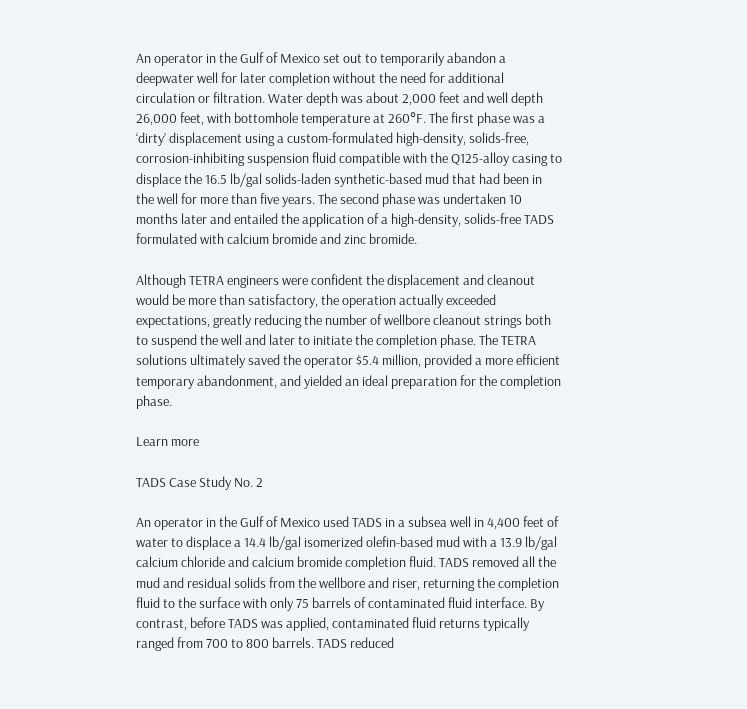An operator in the Gulf of Mexico set out to temporarily abandon a deepwater well for later completion without the need for additional circulation or filtration. Water depth was about 2,000 feet and well depth 26,000 feet, with bottomhole temperature at 260°F. The first phase was a ‘dirty’ displacement using a custom-formulated high-density, solids-free, corrosion-inhibiting suspension fluid compatible with the Q125-alloy casing to displace the 16.5 lb/gal solids-laden synthetic-based mud that had been in the well for more than five years. The second phase was undertaken 10 months later and entailed the application of a high-density, solids-free TADS formulated with calcium bromide and zinc bromide.

Although TETRA engineers were confident the displacement and cleanout would be more than satisfactory, the operation actually exceeded expectations, greatly reducing the number of wellbore cleanout strings both to suspend the well and later to initiate the completion phase. The TETRA solutions ultimately saved the operator $5.4 million, provided a more efficient temporary abandonment, and yielded an ideal preparation for the completion phase.

Learn more

TADS Case Study No. 2

An operator in the Gulf of Mexico used TADS in a subsea well in 4,400 feet of water to displace a 14.4 lb/gal isomerized olefin-based mud with a 13.9 lb/gal calcium chloride and calcium bromide completion fluid. TADS removed all the mud and residual solids from the wellbore and riser, returning the completion fluid to the surface with only 75 barrels of contaminated fluid interface. By contrast, before TADS was applied, contaminated fluid returns typically ranged from 700 to 800 barrels. TADS reduced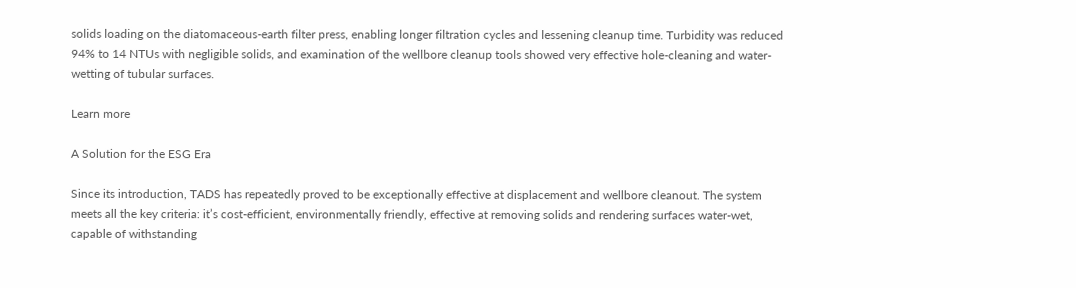solids loading on the diatomaceous-earth filter press, enabling longer filtration cycles and lessening cleanup time. Turbidity was reduced 94% to 14 NTUs with negligible solids, and examination of the wellbore cleanup tools showed very effective hole-cleaning and water-wetting of tubular surfaces.

Learn more

A Solution for the ESG Era

Since its introduction, TADS has repeatedly proved to be exceptionally effective at displacement and wellbore cleanout. The system meets all the key criteria: it’s cost-efficient, environmentally friendly, effective at removing solids and rendering surfaces water-wet, capable of withstanding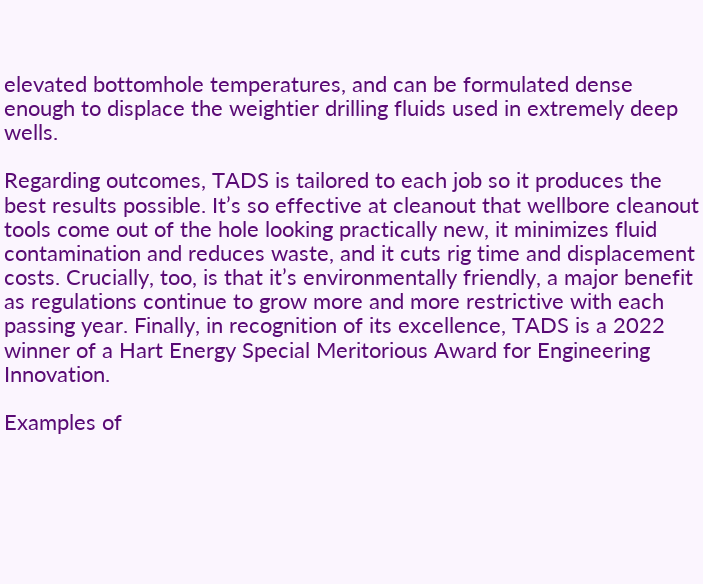elevated bottomhole temperatures, and can be formulated dense enough to displace the weightier drilling fluids used in extremely deep wells.

Regarding outcomes, TADS is tailored to each job so it produces the best results possible. It’s so effective at cleanout that wellbore cleanout tools come out of the hole looking practically new, it minimizes fluid contamination and reduces waste, and it cuts rig time and displacement costs. Crucially, too, is that it’s environmentally friendly, a major benefit as regulations continue to grow more and more restrictive with each passing year. Finally, in recognition of its excellence, TADS is a 2022 winner of a Hart Energy Special Meritorious Award for Engineering Innovation.

Examples of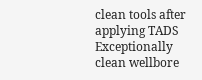clean tools after applying TADS
Exceptionally clean wellbore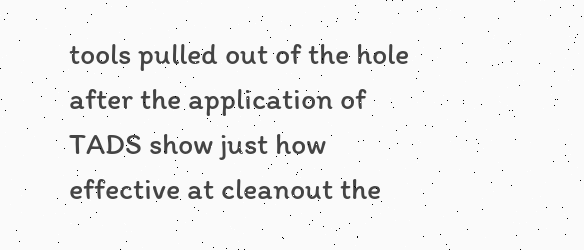tools pulled out of the hole after the application of TADS show just how effective at cleanout the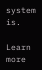system is.

Learn more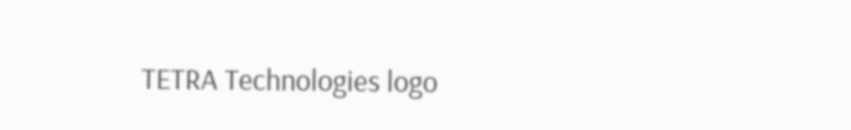TETRA Technologies logo